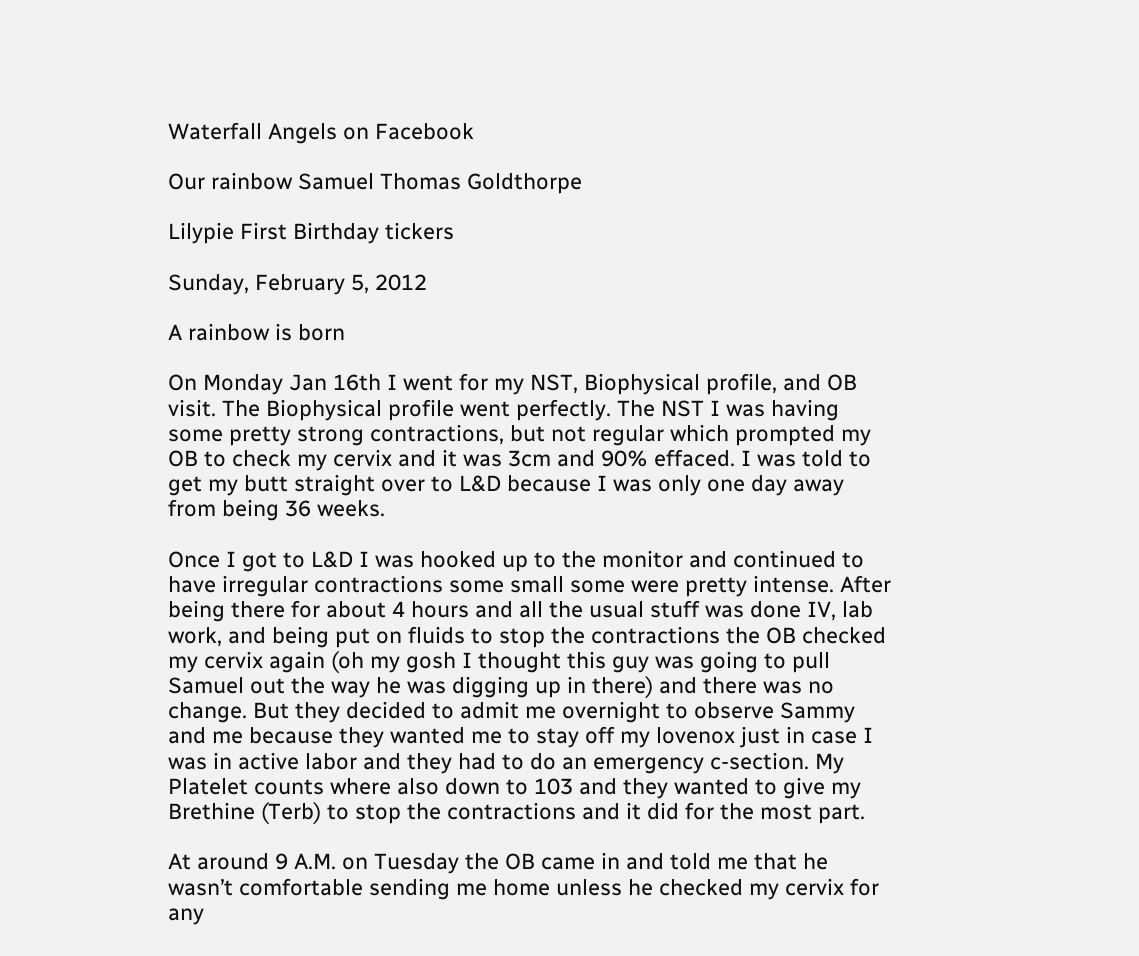Waterfall Angels on Facebook

Our rainbow Samuel Thomas Goldthorpe

Lilypie First Birthday tickers

Sunday, February 5, 2012

A rainbow is born

On Monday Jan 16th I went for my NST, Biophysical profile, and OB visit. The Biophysical profile went perfectly. The NST I was having some pretty strong contractions, but not regular which prompted my OB to check my cervix and it was 3cm and 90% effaced. I was told to get my butt straight over to L&D because I was only one day away from being 36 weeks.

Once I got to L&D I was hooked up to the monitor and continued to have irregular contractions some small some were pretty intense. After being there for about 4 hours and all the usual stuff was done IV, lab work, and being put on fluids to stop the contractions the OB checked my cervix again (oh my gosh I thought this guy was going to pull Samuel out the way he was digging up in there) and there was no change. But they decided to admit me overnight to observe Sammy and me because they wanted me to stay off my lovenox just in case I was in active labor and they had to do an emergency c-section. My Platelet counts where also down to 103 and they wanted to give my Brethine (Terb) to stop the contractions and it did for the most part.

At around 9 A.M. on Tuesday the OB came in and told me that he wasn’t comfortable sending me home unless he checked my cervix for any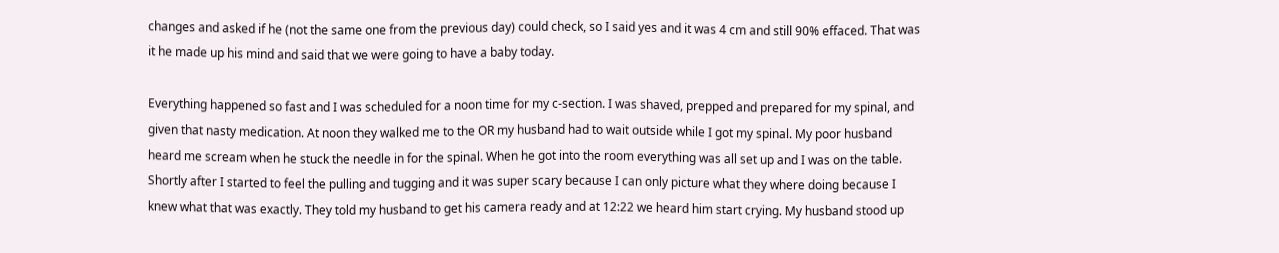changes and asked if he (not the same one from the previous day) could check, so I said yes and it was 4 cm and still 90% effaced. That was it he made up his mind and said that we were going to have a baby today.

Everything happened so fast and I was scheduled for a noon time for my c-section. I was shaved, prepped and prepared for my spinal, and given that nasty medication. At noon they walked me to the OR my husband had to wait outside while I got my spinal. My poor husband heard me scream when he stuck the needle in for the spinal. When he got into the room everything was all set up and I was on the table. Shortly after I started to feel the pulling and tugging and it was super scary because I can only picture what they where doing because I knew what that was exactly. They told my husband to get his camera ready and at 12:22 we heard him start crying. My husband stood up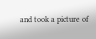and took a picture of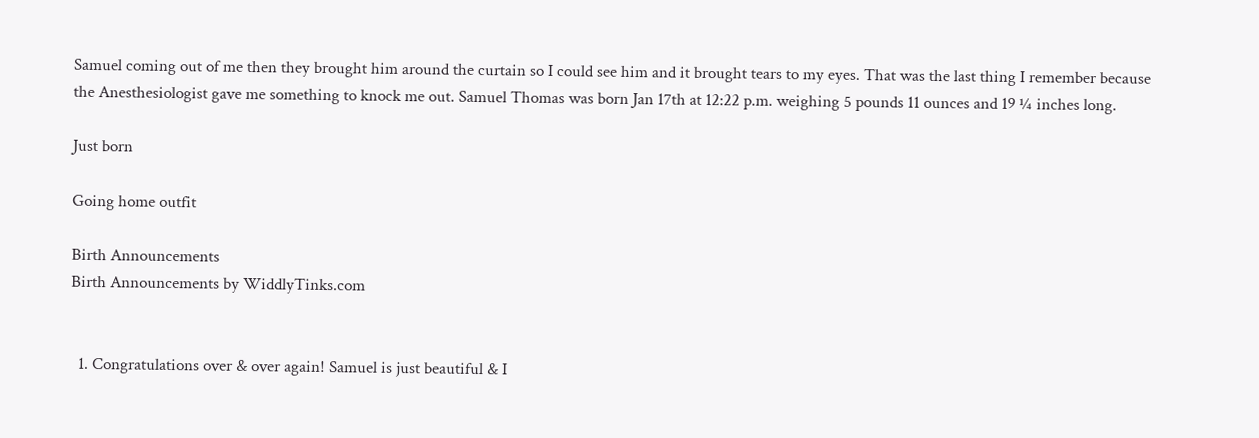Samuel coming out of me then they brought him around the curtain so I could see him and it brought tears to my eyes. That was the last thing I remember because the Anesthesiologist gave me something to knock me out. Samuel Thomas was born Jan 17th at 12:22 p.m. weighing 5 pounds 11 ounces and 19 ¼ inches long.

Just born

Going home outfit

Birth Announcements
Birth Announcements by WiddlyTinks.com


  1. Congratulations over & over again! Samuel is just beautiful & I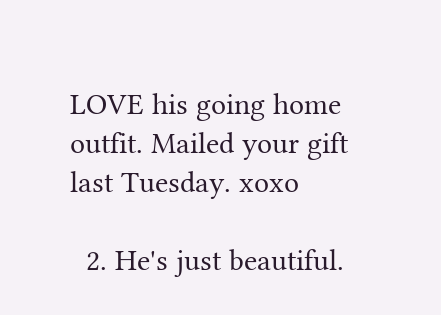LOVE his going home outfit. Mailed your gift last Tuesday. xoxo

  2. He's just beautiful.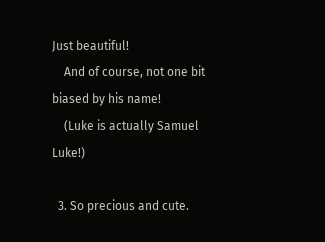Just beautiful!
    And of course, not one bit biased by his name!
    (Luke is actually Samuel Luke!)

  3. So precious and cute.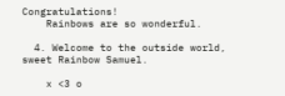Congratulations!
    Rainbows are so wonderful.

  4. Welcome to the outside world, sweet Rainbow Samuel.

    x <3 o